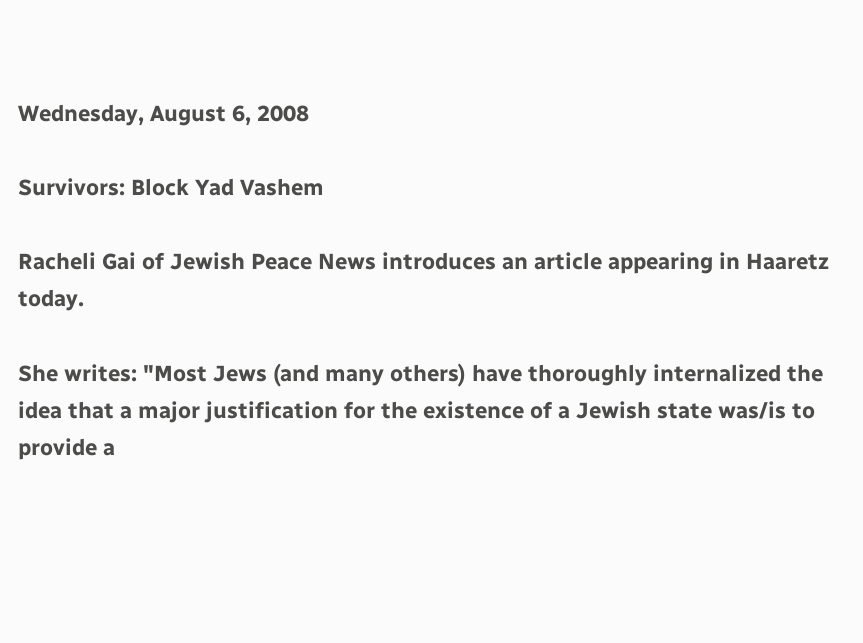Wednesday, August 6, 2008

Survivors: Block Yad Vashem

Racheli Gai of Jewish Peace News introduces an article appearing in Haaretz today.

She writes: "Most Jews (and many others) have thoroughly internalized the idea that a major justification for the existence of a Jewish state was/is to provide a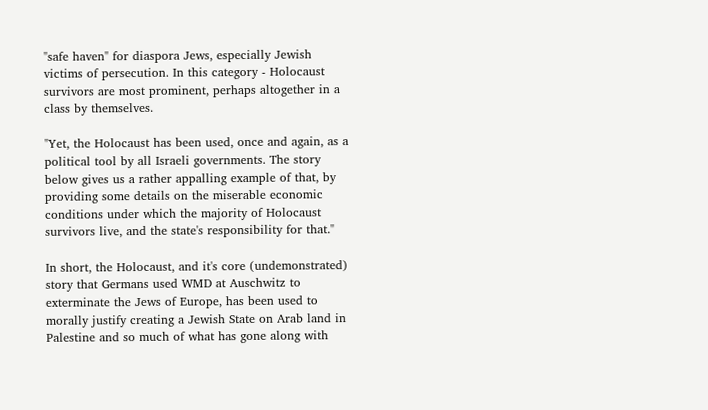"safe haven" for diaspora Jews, especially Jewish victims of persecution. In this category - Holocaust survivors are most prominent, perhaps altogether in a class by themselves.

"Yet, the Holocaust has been used, once and again, as a political tool by all Israeli governments. The story below gives us a rather appalling example of that, by providing some details on the miserable economic conditions under which the majority of Holocaust survivors live, and the state's responsibility for that."

In short, the Holocaust, and it's core (undemonstrated) story that Germans used WMD at Auschwitz to exterminate the Jews of Europe, has been used to morally justify creating a Jewish State on Arab land in Palestine and so much of what has gone along with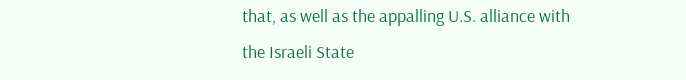that, as well as the appalling U.S. alliance with the Israeli State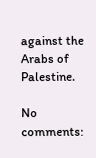against the Arabs of Palestine.

No comments: